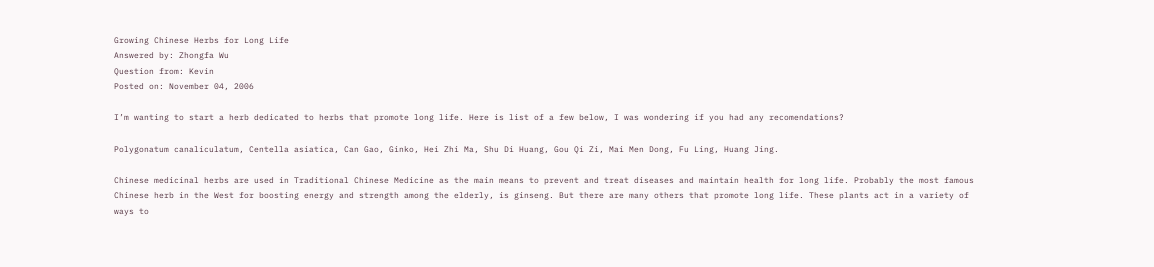Growing Chinese Herbs for Long Life
Answered by: Zhongfa Wu
Question from: Kevin
Posted on: November 04, 2006

I’m wanting to start a herb dedicated to herbs that promote long life. Here is list of a few below, I was wondering if you had any recomendations?

Polygonatum canaliculatum, Centella asiatica, Can Gao, Ginko, Hei Zhi Ma, Shu Di Huang, Gou Qi Zi, Mai Men Dong, Fu Ling, Huang Jing.

Chinese medicinal herbs are used in Traditional Chinese Medicine as the main means to prevent and treat diseases and maintain health for long life. Probably the most famous Chinese herb in the West for boosting energy and strength among the elderly, is ginseng. But there are many others that promote long life. These plants act in a variety of ways to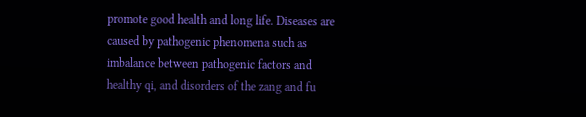promote good health and long life. Diseases are caused by pathogenic phenomena such as imbalance between pathogenic factors and healthy qi, and disorders of the zang and fu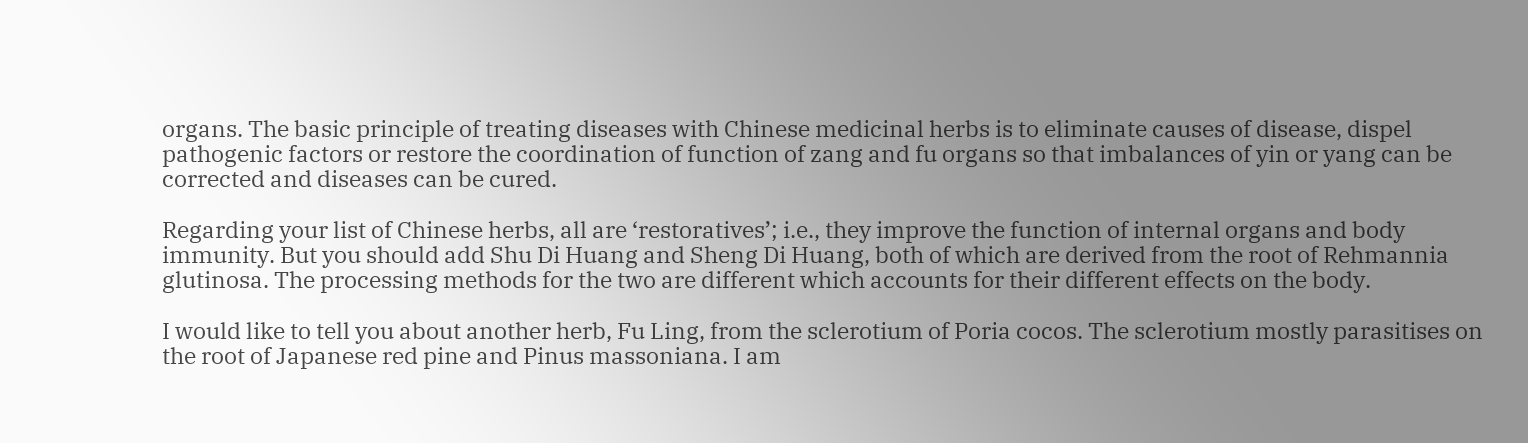organs. The basic principle of treating diseases with Chinese medicinal herbs is to eliminate causes of disease, dispel pathogenic factors or restore the coordination of function of zang and fu organs so that imbalances of yin or yang can be corrected and diseases can be cured.

Regarding your list of Chinese herbs, all are ‘restoratives’; i.e., they improve the function of internal organs and body immunity. But you should add Shu Di Huang and Sheng Di Huang, both of which are derived from the root of Rehmannia glutinosa. The processing methods for the two are different which accounts for their different effects on the body.

I would like to tell you about another herb, Fu Ling, from the sclerotium of Poria cocos. The sclerotium mostly parasitises on the root of Japanese red pine and Pinus massoniana. I am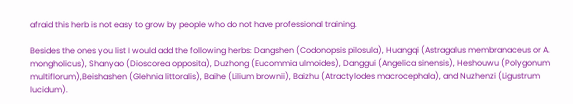afraid this herb is not easy to grow by people who do not have professional training.

Besides the ones you list I would add the following herbs: Dangshen (Codonopsis pilosula), Huangqi (Astragalus membranaceus or A. mongholicus), Shanyao (Dioscorea opposita), Duzhong (Eucommia ulmoides), Danggui (Angelica sinensis), Heshouwu (Polygonum multiflorum),Beishashen (Glehnia littoralis), Baihe (Lilium brownii), Baizhu (Atractylodes macrocephala), and Nuzhenzi (Ligustrum lucidum).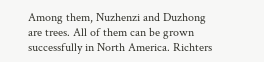Among them, Nuzhenzi and Duzhong are trees. All of them can be grown successfully in North America. Richters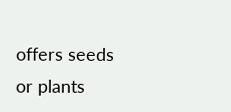offers seeds or plants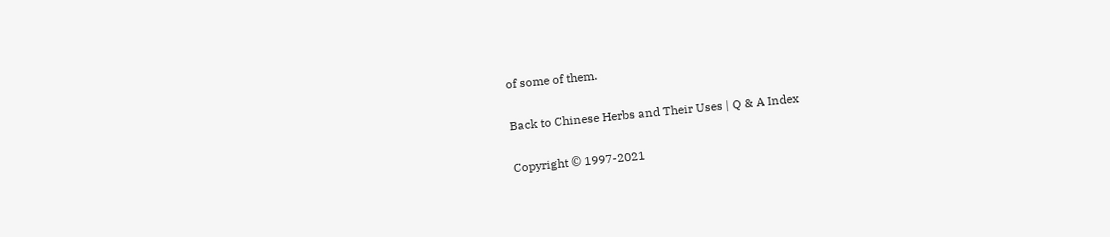of some of them.

Back to Chinese Herbs and Their Uses | Q & A Index

Copyright © 1997-2021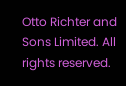Otto Richter and Sons Limited. All rights reserved.